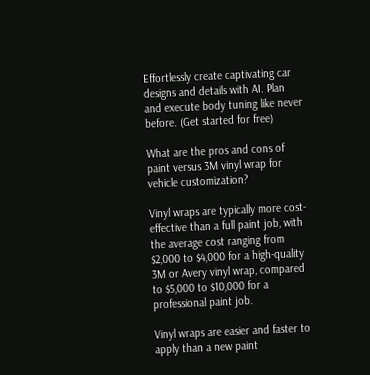Effortlessly create captivating car designs and details with AI. Plan and execute body tuning like never before. (Get started for free)

What are the pros and cons of paint versus 3M vinyl wrap for vehicle customization?

Vinyl wraps are typically more cost-effective than a full paint job, with the average cost ranging from $2,000 to $4,000 for a high-quality 3M or Avery vinyl wrap, compared to $5,000 to $10,000 for a professional paint job.

Vinyl wraps are easier and faster to apply than a new paint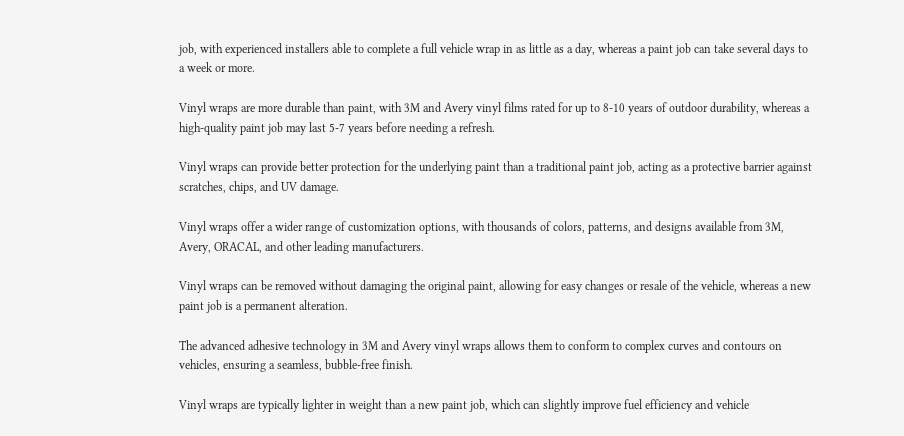job, with experienced installers able to complete a full vehicle wrap in as little as a day, whereas a paint job can take several days to a week or more.

Vinyl wraps are more durable than paint, with 3M and Avery vinyl films rated for up to 8-10 years of outdoor durability, whereas a high-quality paint job may last 5-7 years before needing a refresh.

Vinyl wraps can provide better protection for the underlying paint than a traditional paint job, acting as a protective barrier against scratches, chips, and UV damage.

Vinyl wraps offer a wider range of customization options, with thousands of colors, patterns, and designs available from 3M, Avery, ORACAL, and other leading manufacturers.

Vinyl wraps can be removed without damaging the original paint, allowing for easy changes or resale of the vehicle, whereas a new paint job is a permanent alteration.

The advanced adhesive technology in 3M and Avery vinyl wraps allows them to conform to complex curves and contours on vehicles, ensuring a seamless, bubble-free finish.

Vinyl wraps are typically lighter in weight than a new paint job, which can slightly improve fuel efficiency and vehicle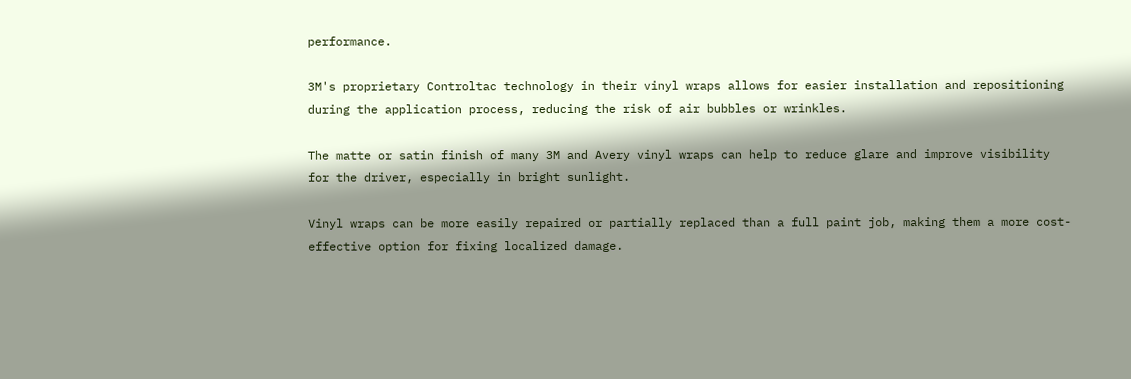performance.

3M's proprietary Controltac technology in their vinyl wraps allows for easier installation and repositioning during the application process, reducing the risk of air bubbles or wrinkles.

The matte or satin finish of many 3M and Avery vinyl wraps can help to reduce glare and improve visibility for the driver, especially in bright sunlight.

Vinyl wraps can be more easily repaired or partially replaced than a full paint job, making them a more cost-effective option for fixing localized damage.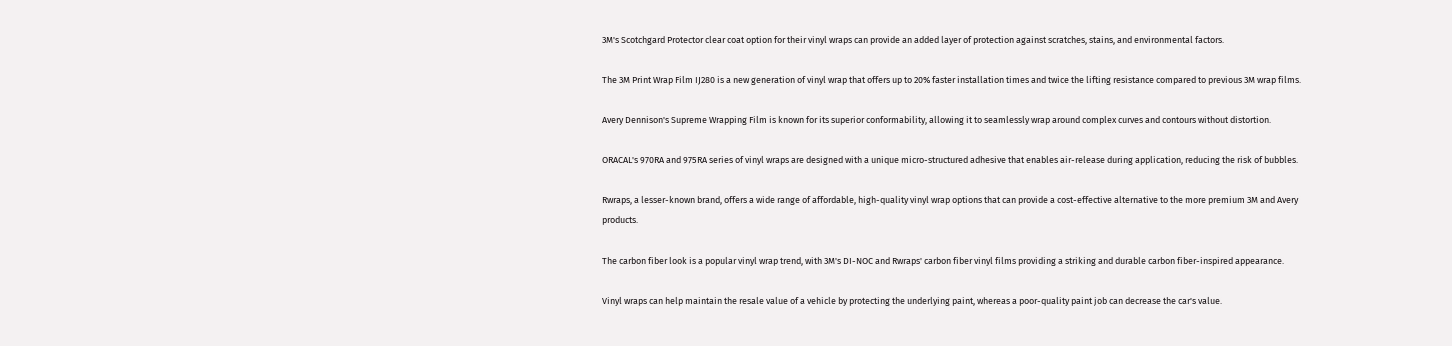3M's Scotchgard Protector clear coat option for their vinyl wraps can provide an added layer of protection against scratches, stains, and environmental factors.

The 3M Print Wrap Film IJ280 is a new generation of vinyl wrap that offers up to 20% faster installation times and twice the lifting resistance compared to previous 3M wrap films.

Avery Dennison's Supreme Wrapping Film is known for its superior conformability, allowing it to seamlessly wrap around complex curves and contours without distortion.

ORACAL's 970RA and 975RA series of vinyl wraps are designed with a unique micro-structured adhesive that enables air-release during application, reducing the risk of bubbles.

Rwraps, a lesser-known brand, offers a wide range of affordable, high-quality vinyl wrap options that can provide a cost-effective alternative to the more premium 3M and Avery products.

The carbon fiber look is a popular vinyl wrap trend, with 3M's DI-NOC and Rwraps' carbon fiber vinyl films providing a striking and durable carbon fiber-inspired appearance.

Vinyl wraps can help maintain the resale value of a vehicle by protecting the underlying paint, whereas a poor-quality paint job can decrease the car's value.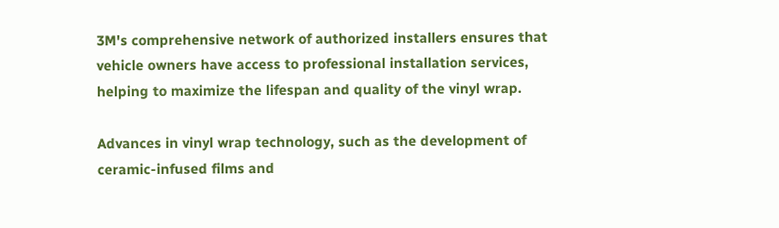3M's comprehensive network of authorized installers ensures that vehicle owners have access to professional installation services, helping to maximize the lifespan and quality of the vinyl wrap.

Advances in vinyl wrap technology, such as the development of ceramic-infused films and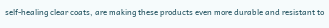self-healing clear coats, are making these products even more durable and resistant to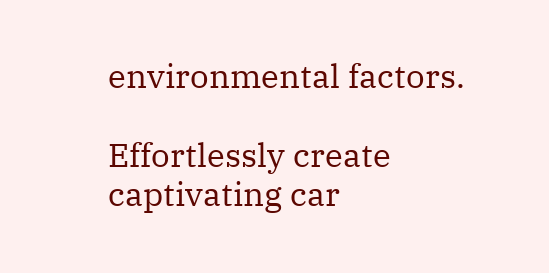environmental factors.

Effortlessly create captivating car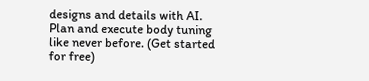designs and details with AI. Plan and execute body tuning like never before. (Get started for free)